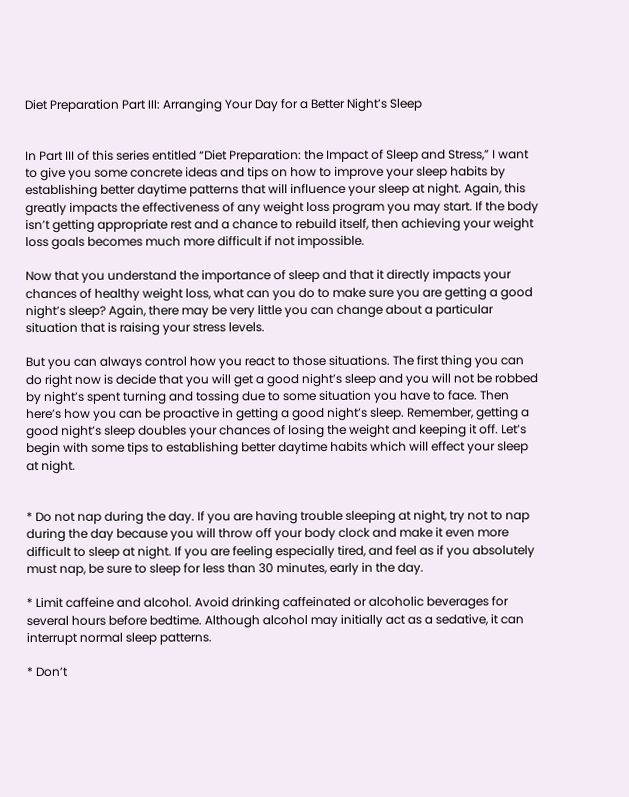Diet Preparation Part III: Arranging Your Day for a Better Night’s Sleep


In Part III of this series entitled “Diet Preparation: the Impact of Sleep and Stress,” I want to give you some concrete ideas and tips on how to improve your sleep habits by establishing better daytime patterns that will influence your sleep at night. Again, this greatly impacts the effectiveness of any weight loss program you may start. If the body isn’t getting appropriate rest and a chance to rebuild itself, then achieving your weight loss goals becomes much more difficult if not impossible.

Now that you understand the importance of sleep and that it directly impacts your chances of healthy weight loss, what can you do to make sure you are getting a good night’s sleep? Again, there may be very little you can change about a particular situation that is raising your stress levels.

But you can always control how you react to those situations. The first thing you can do right now is decide that you will get a good night’s sleep and you will not be robbed by night’s spent turning and tossing due to some situation you have to face. Then here’s how you can be proactive in getting a good night’s sleep. Remember, getting a good night’s sleep doubles your chances of losing the weight and keeping it off. Let’s begin with some tips to establishing better daytime habits which will effect your sleep at night.


* Do not nap during the day. If you are having trouble sleeping at night, try not to nap during the day because you will throw off your body clock and make it even more difficult to sleep at night. If you are feeling especially tired, and feel as if you absolutely must nap, be sure to sleep for less than 30 minutes, early in the day.

* Limit caffeine and alcohol. Avoid drinking caffeinated or alcoholic beverages for several hours before bedtime. Although alcohol may initially act as a sedative, it can interrupt normal sleep patterns.

* Don’t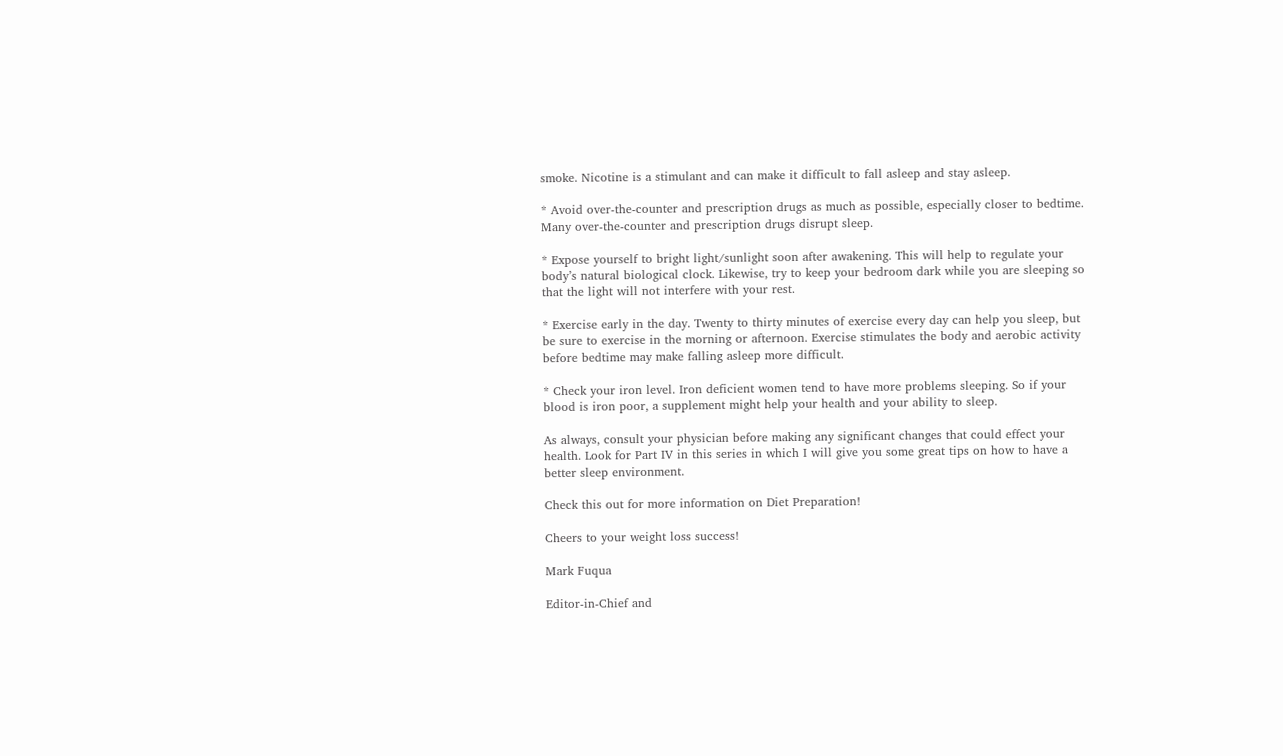smoke. Nicotine is a stimulant and can make it difficult to fall asleep and stay asleep.

* Avoid over-the-counter and prescription drugs as much as possible, especially closer to bedtime. Many over-the-counter and prescription drugs disrupt sleep.

* Expose yourself to bright light/sunlight soon after awakening. This will help to regulate your body’s natural biological clock. Likewise, try to keep your bedroom dark while you are sleeping so that the light will not interfere with your rest.

* Exercise early in the day. Twenty to thirty minutes of exercise every day can help you sleep, but be sure to exercise in the morning or afternoon. Exercise stimulates the body and aerobic activity before bedtime may make falling asleep more difficult.

* Check your iron level. Iron deficient women tend to have more problems sleeping. So if your blood is iron poor, a supplement might help your health and your ability to sleep.

As always, consult your physician before making any significant changes that could effect your health. Look for Part IV in this series in which I will give you some great tips on how to have a better sleep environment.

Check this out for more information on Diet Preparation!

Cheers to your weight loss success!

Mark Fuqua

Editor-in-Chief and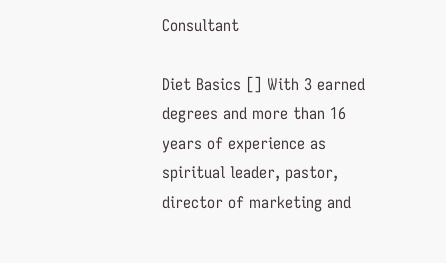Consultant

Diet Basics [] With 3 earned degrees and more than 16 years of experience as spiritual leader, pastor, director of marketing and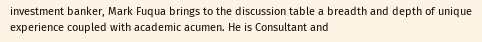investment banker, Mark Fuqua brings to the discussion table a breadth and depth of unique experience coupled with academic acumen. He is Consultant and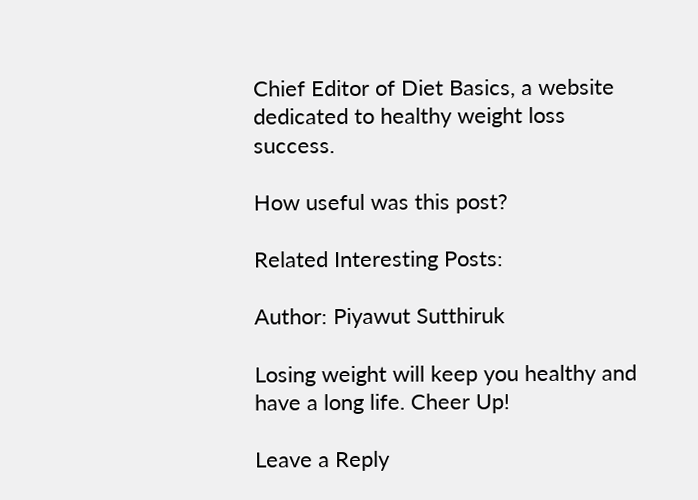Chief Editor of Diet Basics, a website dedicated to healthy weight loss success.

How useful was this post?

Related Interesting Posts:

Author: Piyawut Sutthiruk

Losing weight will keep you healthy and have a long life. Cheer Up!

Leave a Reply